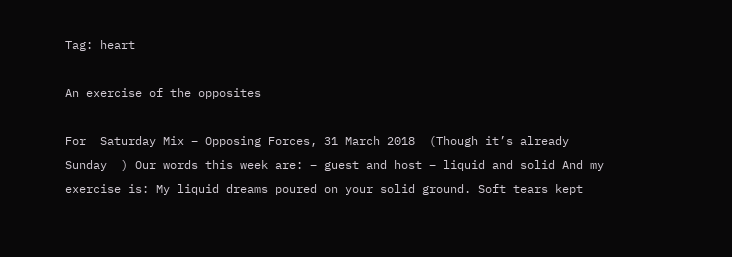Tag: heart

An exercise of the opposites

For  Saturday Mix – Opposing Forces, 31 March 2018  (Though it’s already Sunday  ) Our words this week are: – guest and host – liquid and solid And my exercise is: My liquid dreams poured on your solid ground. Soft tears kept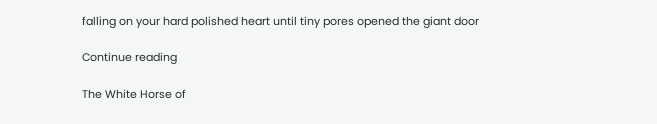falling on your hard polished heart until tiny pores opened the giant door

Continue reading

The White Horse of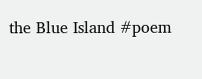the Blue Island #poem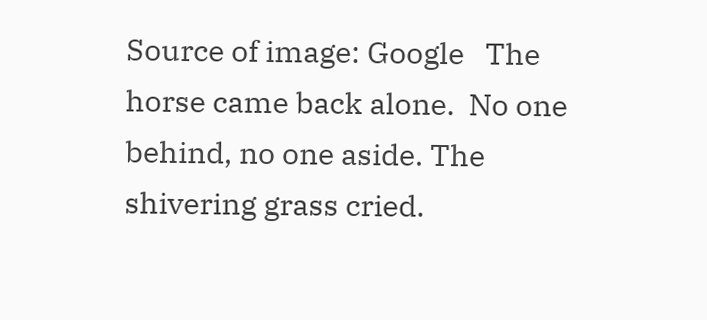Source of image: Google   The horse came back alone.  No one behind, no one aside. The shivering grass cried.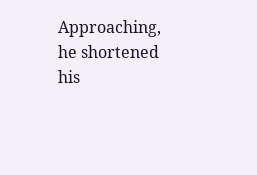Approaching, he shortened his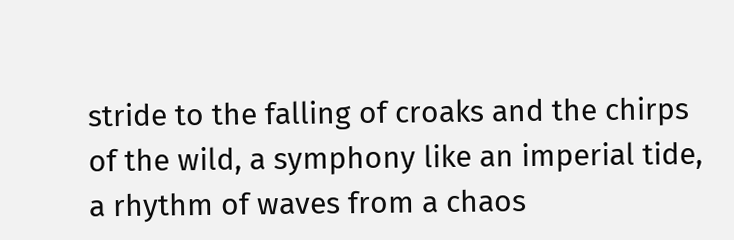stride to the falling of croaks and the chirps of the wild, a symphony like an imperial tide, a rhythm of waves from a chaos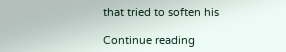that tried to soften his

Continue reading